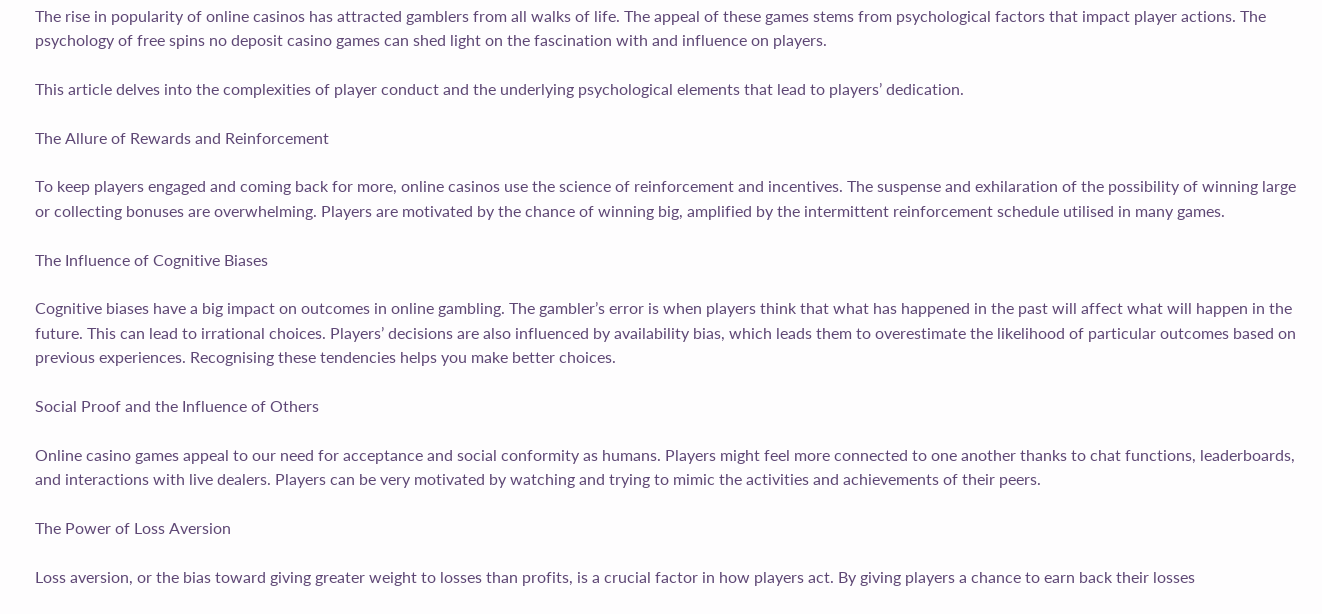The rise in popularity of online casinos has attracted gamblers from all walks of life. The appeal of these games stems from psychological factors that impact player actions. The psychology of free spins no deposit casino games can shed light on the fascination with and influence on players.

This article delves into the complexities of player conduct and the underlying psychological elements that lead to players’ dedication.

The Allure of Rewards and Reinforcement

To keep players engaged and coming back for more, online casinos use the science of reinforcement and incentives. The suspense and exhilaration of the possibility of winning large or collecting bonuses are overwhelming. Players are motivated by the chance of winning big, amplified by the intermittent reinforcement schedule utilised in many games.

The Influence of Cognitive Biases

Cognitive biases have a big impact on outcomes in online gambling. The gambler’s error is when players think that what has happened in the past will affect what will happen in the future. This can lead to irrational choices. Players’ decisions are also influenced by availability bias, which leads them to overestimate the likelihood of particular outcomes based on previous experiences. Recognising these tendencies helps you make better choices.

Social Proof and the Influence of Others

Online casino games appeal to our need for acceptance and social conformity as humans. Players might feel more connected to one another thanks to chat functions, leaderboards, and interactions with live dealers. Players can be very motivated by watching and trying to mimic the activities and achievements of their peers.

The Power of Loss Aversion

Loss aversion, or the bias toward giving greater weight to losses than profits, is a crucial factor in how players act. By giving players a chance to earn back their losses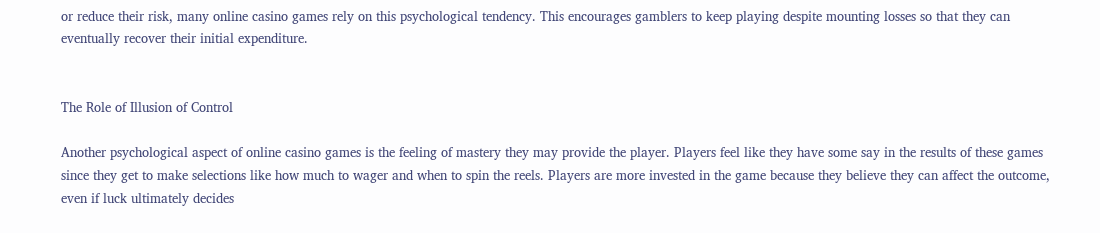or reduce their risk, many online casino games rely on this psychological tendency. This encourages gamblers to keep playing despite mounting losses so that they can eventually recover their initial expenditure.


The Role of Illusion of Control

Another psychological aspect of online casino games is the feeling of mastery they may provide the player. Players feel like they have some say in the results of these games since they get to make selections like how much to wager and when to spin the reels. Players are more invested in the game because they believe they can affect the outcome, even if luck ultimately decides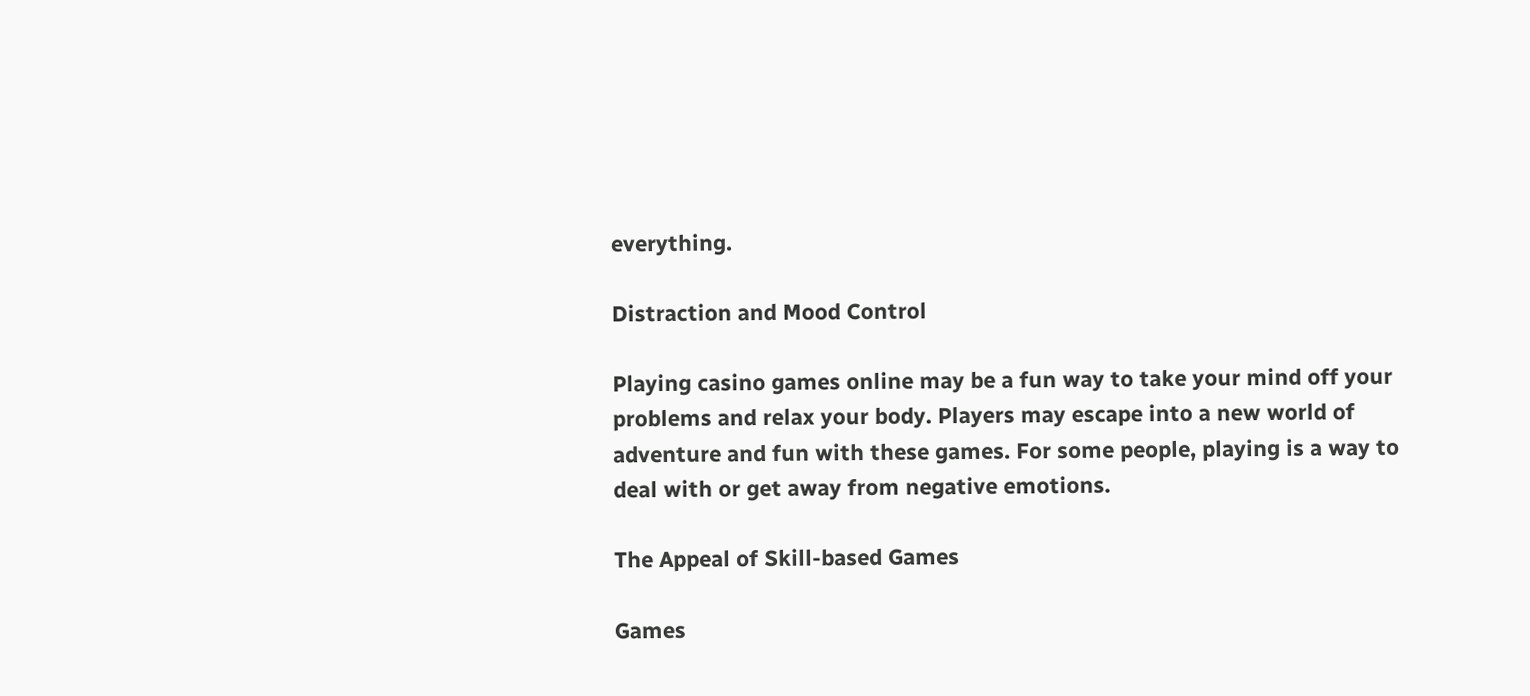everything.

Distraction and Mood Control

Playing casino games online may be a fun way to take your mind off your problems and relax your body. Players may escape into a new world of adventure and fun with these games. For some people, playing is a way to deal with or get away from negative emotions.

The Appeal of Skill-based Games

Games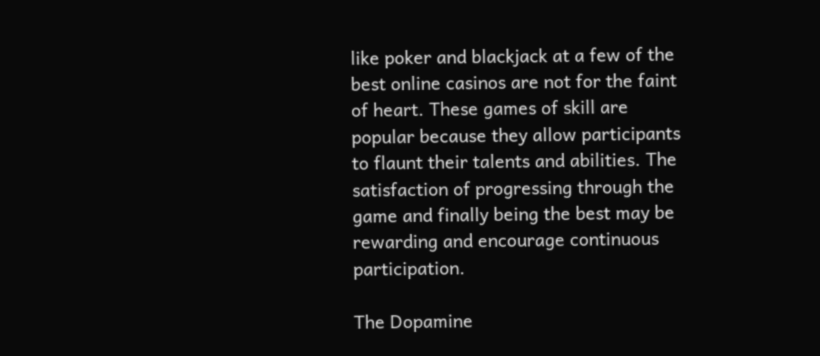like poker and blackjack at a few of the best online casinos are not for the faint of heart. These games of skill are popular because they allow participants to flaunt their talents and abilities. The satisfaction of progressing through the game and finally being the best may be rewarding and encourage continuous participation.

The Dopamine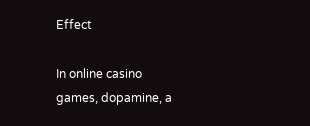Effect

In online casino games, dopamine, a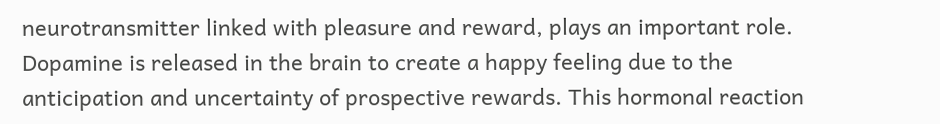neurotransmitter linked with pleasure and reward, plays an important role. Dopamine is released in the brain to create a happy feeling due to the anticipation and uncertainty of prospective rewards. This hormonal reaction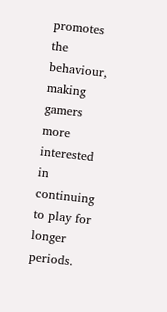promotes the behaviour, making gamers more interested in continuing to play for longer periods.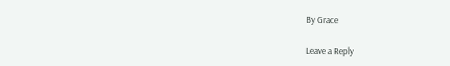By Grace

Leave a Reply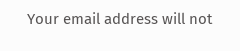Your email address will not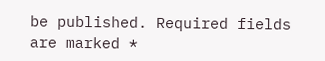be published. Required fields are marked *